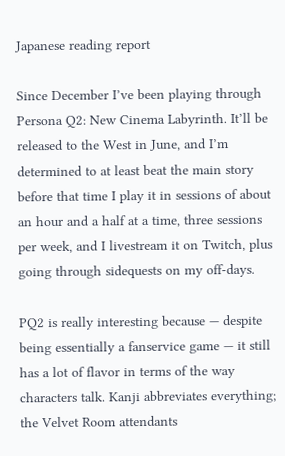Japanese reading report

Since December I’ve been playing through Persona Q2: New Cinema Labyrinth. It’ll be released to the West in June, and I’m determined to at least beat the main story before that time I play it in sessions of about an hour and a half at a time, three sessions per week, and I livestream it on Twitch, plus going through sidequests on my off-days.

PQ2 is really interesting because — despite being essentially a fanservice game — it still has a lot of flavor in terms of the way characters talk. Kanji abbreviates everything; the Velvet Room attendants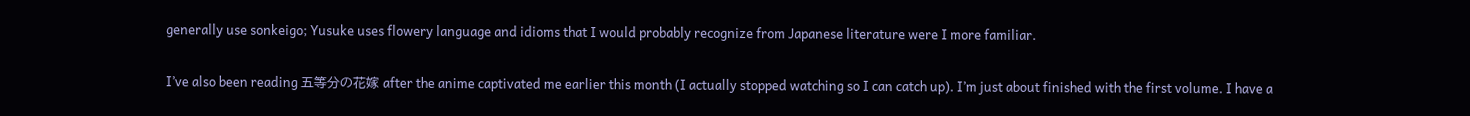generally use sonkeigo; Yusuke uses flowery language and idioms that I would probably recognize from Japanese literature were I more familiar.

I’ve also been reading 五等分の花嫁 after the anime captivated me earlier this month (I actually stopped watching so I can catch up). I’m just about finished with the first volume. I have a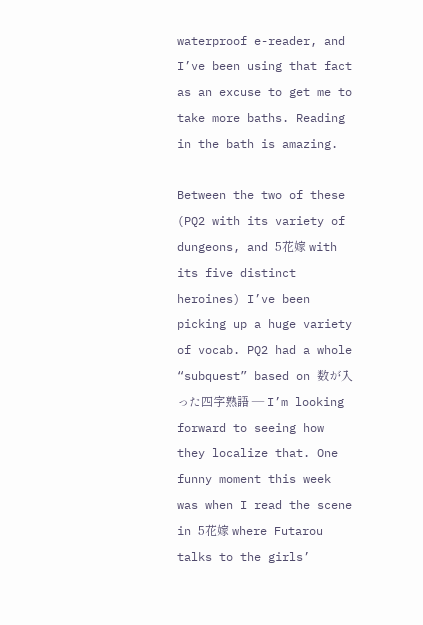waterproof e-reader, and I’ve been using that fact as an excuse to get me to take more baths. Reading in the bath is amazing.

Between the two of these (PQ2 with its variety of dungeons, and 5花嫁 with its five distinct heroines) I’ve been picking up a huge variety of vocab. PQ2 had a whole “subquest” based on 数が入った四字熟語 — I’m looking forward to seeing how they localize that. One funny moment this week was when I read the scene in 5花嫁 where Futarou talks to the girls’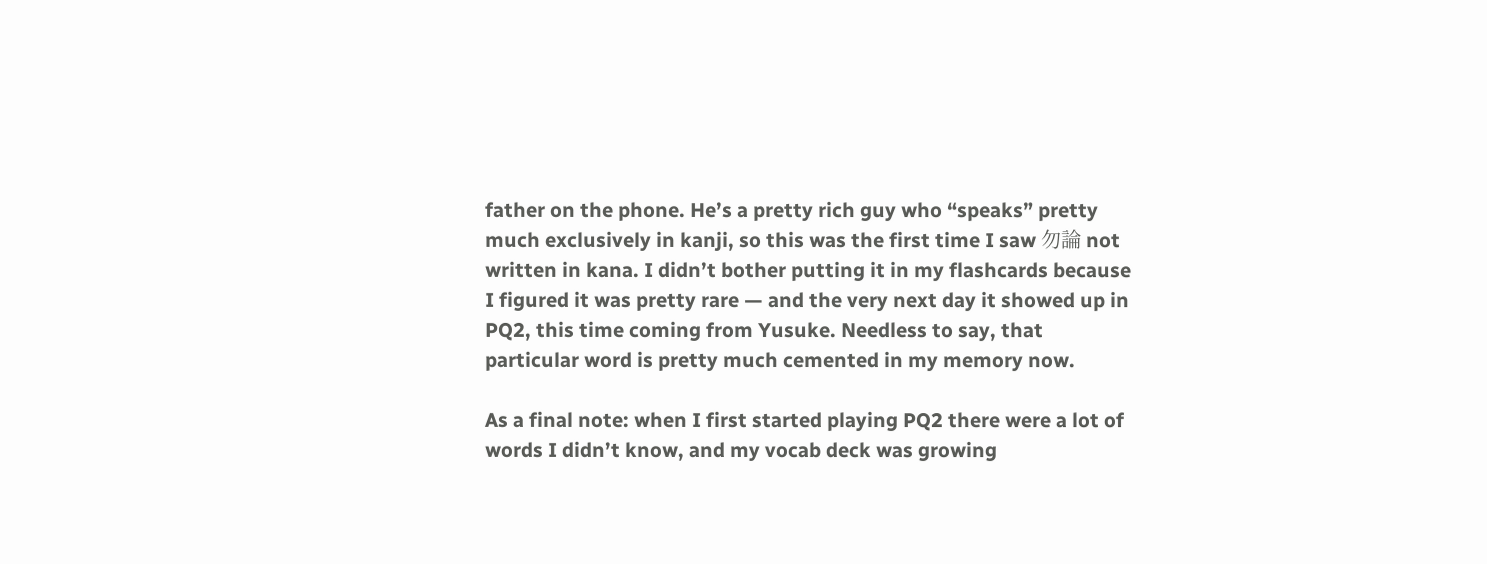father on the phone. He’s a pretty rich guy who “speaks” pretty much exclusively in kanji, so this was the first time I saw 勿論 not written in kana. I didn’t bother putting it in my flashcards because I figured it was pretty rare — and the very next day it showed up in PQ2, this time coming from Yusuke. Needless to say, that particular word is pretty much cemented in my memory now.

As a final note: when I first started playing PQ2 there were a lot of words I didn’t know, and my vocab deck was growing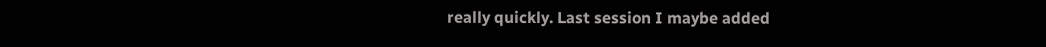really quickly. Last session I maybe added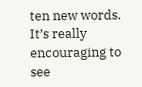ten new words. It’s really encouraging to see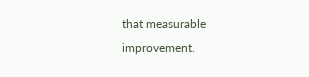that measurable improvement.